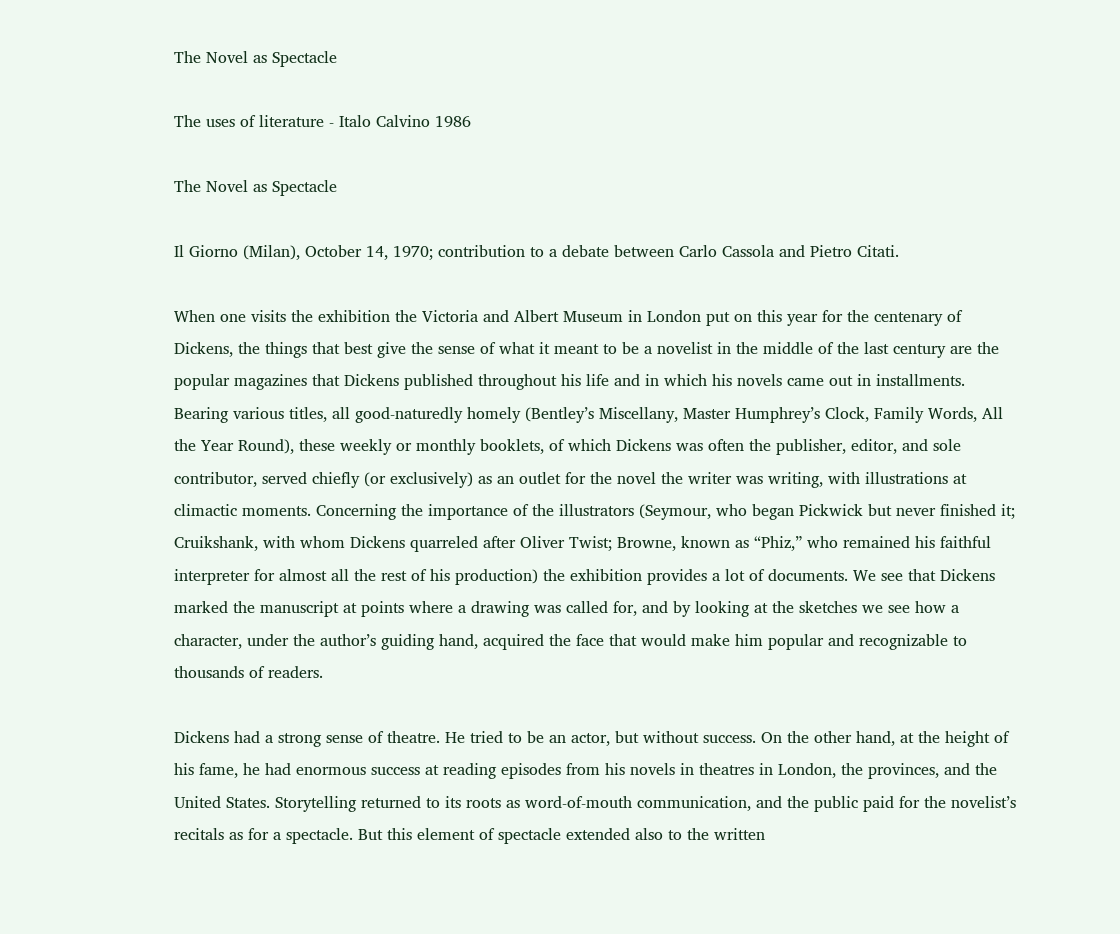The Novel as Spectacle

The uses of literature - Italo Calvino 1986

The Novel as Spectacle

Il Giorno (Milan), October 14, 1970; contribution to a debate between Carlo Cassola and Pietro Citati.

When one visits the exhibition the Victoria and Albert Museum in London put on this year for the centenary of Dickens, the things that best give the sense of what it meant to be a novelist in the middle of the last century are the popular magazines that Dickens published throughout his life and in which his novels came out in installments. Bearing various titles, all good-naturedly homely (Bentley’s Miscellany, Master Humphrey’s Clock, Family Words, All the Year Round), these weekly or monthly booklets, of which Dickens was often the publisher, editor, and sole contributor, served chiefly (or exclusively) as an outlet for the novel the writer was writing, with illustrations at climactic moments. Concerning the importance of the illustrators (Seymour, who began Pickwick but never finished it; Cruikshank, with whom Dickens quarreled after Oliver Twist; Browne, known as “Phiz,” who remained his faithful interpreter for almost all the rest of his production) the exhibition provides a lot of documents. We see that Dickens marked the manuscript at points where a drawing was called for, and by looking at the sketches we see how a character, under the author’s guiding hand, acquired the face that would make him popular and recognizable to thousands of readers.

Dickens had a strong sense of theatre. He tried to be an actor, but without success. On the other hand, at the height of his fame, he had enormous success at reading episodes from his novels in theatres in London, the provinces, and the United States. Storytelling returned to its roots as word-of-mouth communication, and the public paid for the novelist’s recitals as for a spectacle. But this element of spectacle extended also to the written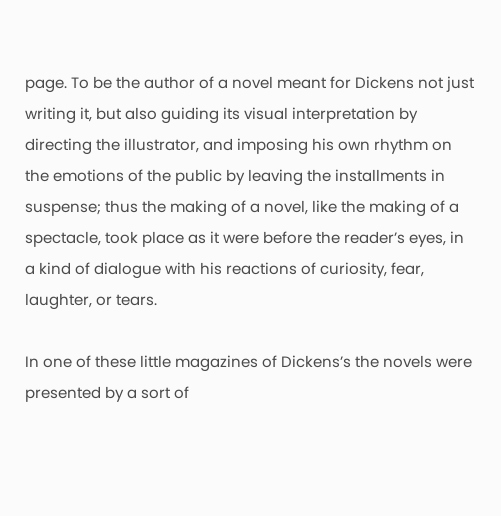page. To be the author of a novel meant for Dickens not just writing it, but also guiding its visual interpretation by directing the illustrator, and imposing his own rhythm on the emotions of the public by leaving the installments in suspense; thus the making of a novel, like the making of a spectacle, took place as it were before the reader’s eyes, in a kind of dialogue with his reactions of curiosity, fear, laughter, or tears.

In one of these little magazines of Dickens’s the novels were presented by a sort of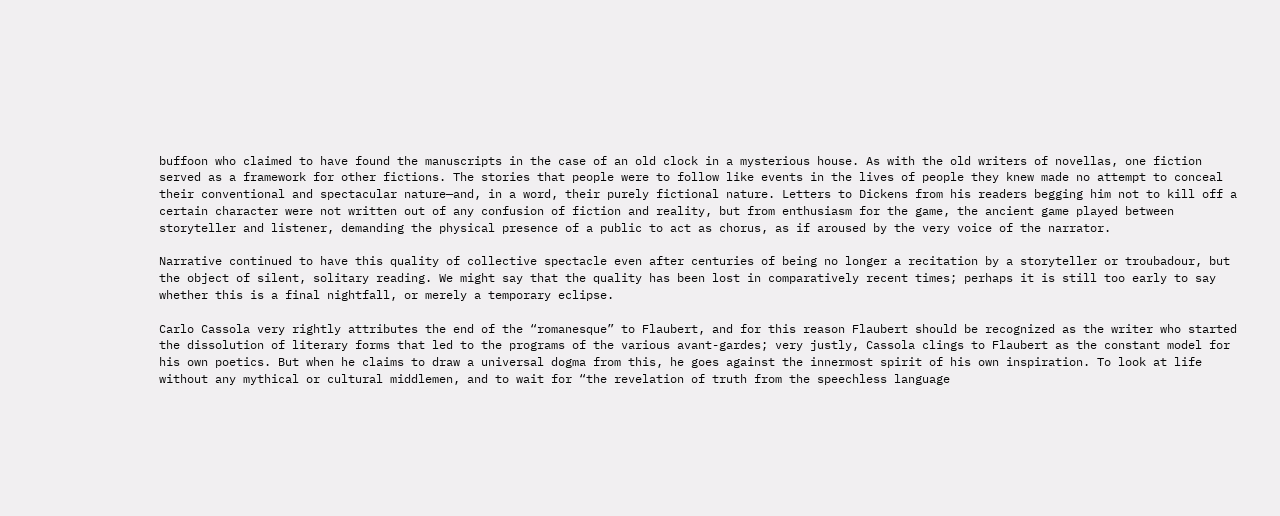buffoon who claimed to have found the manuscripts in the case of an old clock in a mysterious house. As with the old writers of novellas, one fiction served as a framework for other fictions. The stories that people were to follow like events in the lives of people they knew made no attempt to conceal their conventional and spectacular nature—and, in a word, their purely fictional nature. Letters to Dickens from his readers begging him not to kill off a certain character were not written out of any confusion of fiction and reality, but from enthusiasm for the game, the ancient game played between storyteller and listener, demanding the physical presence of a public to act as chorus, as if aroused by the very voice of the narrator.

Narrative continued to have this quality of collective spectacle even after centuries of being no longer a recitation by a storyteller or troubadour, but the object of silent, solitary reading. We might say that the quality has been lost in comparatively recent times; perhaps it is still too early to say whether this is a final nightfall, or merely a temporary eclipse.

Carlo Cassola very rightly attributes the end of the “romanesque” to Flaubert, and for this reason Flaubert should be recognized as the writer who started the dissolution of literary forms that led to the programs of the various avant-gardes; very justly, Cassola clings to Flaubert as the constant model for his own poetics. But when he claims to draw a universal dogma from this, he goes against the innermost spirit of his own inspiration. To look at life without any mythical or cultural middlemen, and to wait for “the revelation of truth from the speechless language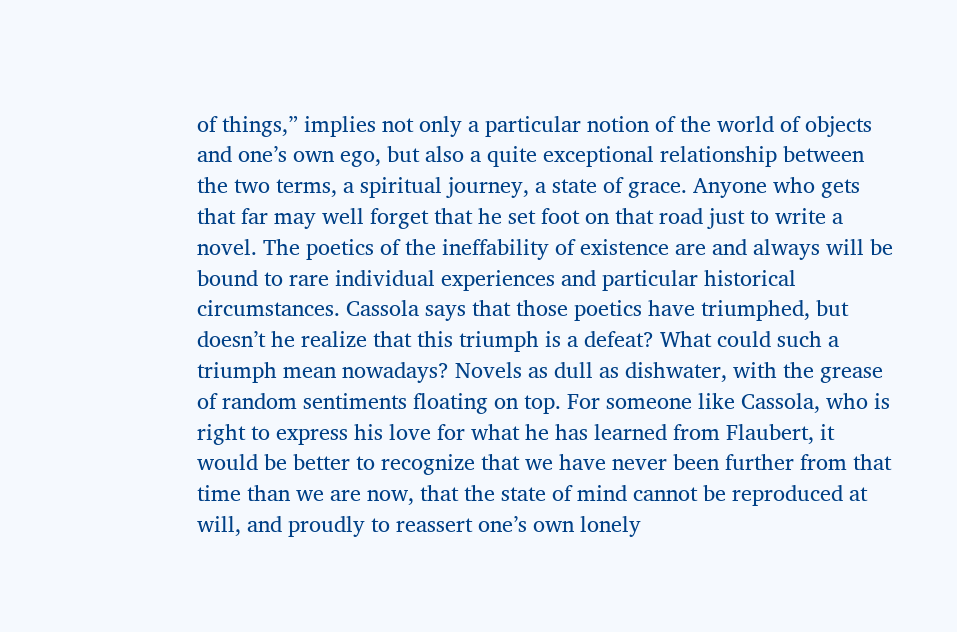of things,” implies not only a particular notion of the world of objects and one’s own ego, but also a quite exceptional relationship between the two terms, a spiritual journey, a state of grace. Anyone who gets that far may well forget that he set foot on that road just to write a novel. The poetics of the ineffability of existence are and always will be bound to rare individual experiences and particular historical circumstances. Cassola says that those poetics have triumphed, but doesn’t he realize that this triumph is a defeat? What could such a triumph mean nowadays? Novels as dull as dishwater, with the grease of random sentiments floating on top. For someone like Cassola, who is right to express his love for what he has learned from Flaubert, it would be better to recognize that we have never been further from that time than we are now, that the state of mind cannot be reproduced at will, and proudly to reassert one’s own lonely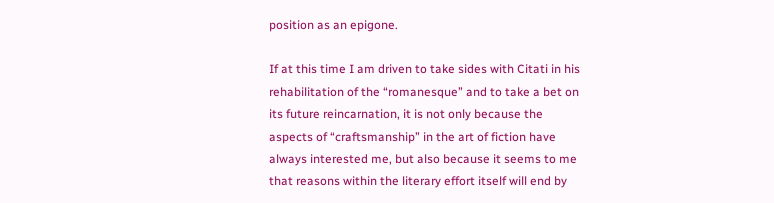position as an epigone.

If at this time I am driven to take sides with Citati in his rehabilitation of the “romanesque” and to take a bet on its future reincarnation, it is not only because the aspects of “craftsmanship” in the art of fiction have always interested me, but also because it seems to me that reasons within the literary effort itself will end by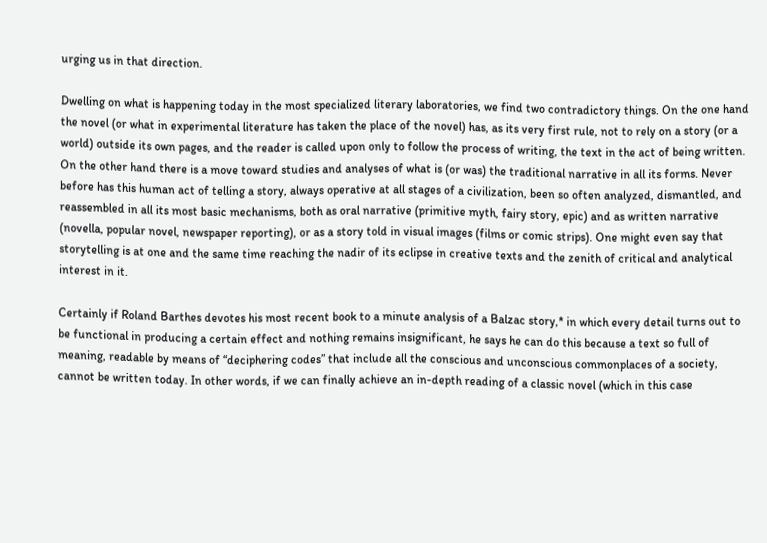urging us in that direction.

Dwelling on what is happening today in the most specialized literary laboratories, we find two contradictory things. On the one hand the novel (or what in experimental literature has taken the place of the novel) has, as its very first rule, not to rely on a story (or a world) outside its own pages, and the reader is called upon only to follow the process of writing, the text in the act of being written. On the other hand there is a move toward studies and analyses of what is (or was) the traditional narrative in all its forms. Never before has this human act of telling a story, always operative at all stages of a civilization, been so often analyzed, dismantled, and reassembled in all its most basic mechanisms, both as oral narrative (primitive myth, fairy story, epic) and as written narrative (novella, popular novel, newspaper reporting), or as a story told in visual images (films or comic strips). One might even say that storytelling is at one and the same time reaching the nadir of its eclipse in creative texts and the zenith of critical and analytical interest in it.

Certainly if Roland Barthes devotes his most recent book to a minute analysis of a Balzac story,* in which every detail turns out to be functional in producing a certain effect and nothing remains insignificant, he says he can do this because a text so full of meaning, readable by means of “deciphering codes” that include all the conscious and unconscious commonplaces of a society, cannot be written today. In other words, if we can finally achieve an in-depth reading of a classic novel (which in this case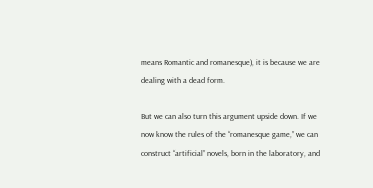means Romantic and romanesque), it is because we are dealing with a dead form.

But we can also turn this argument upside down. If we now know the rules of the “romanesque game,” we can construct “artificial” novels, born in the laboratory, and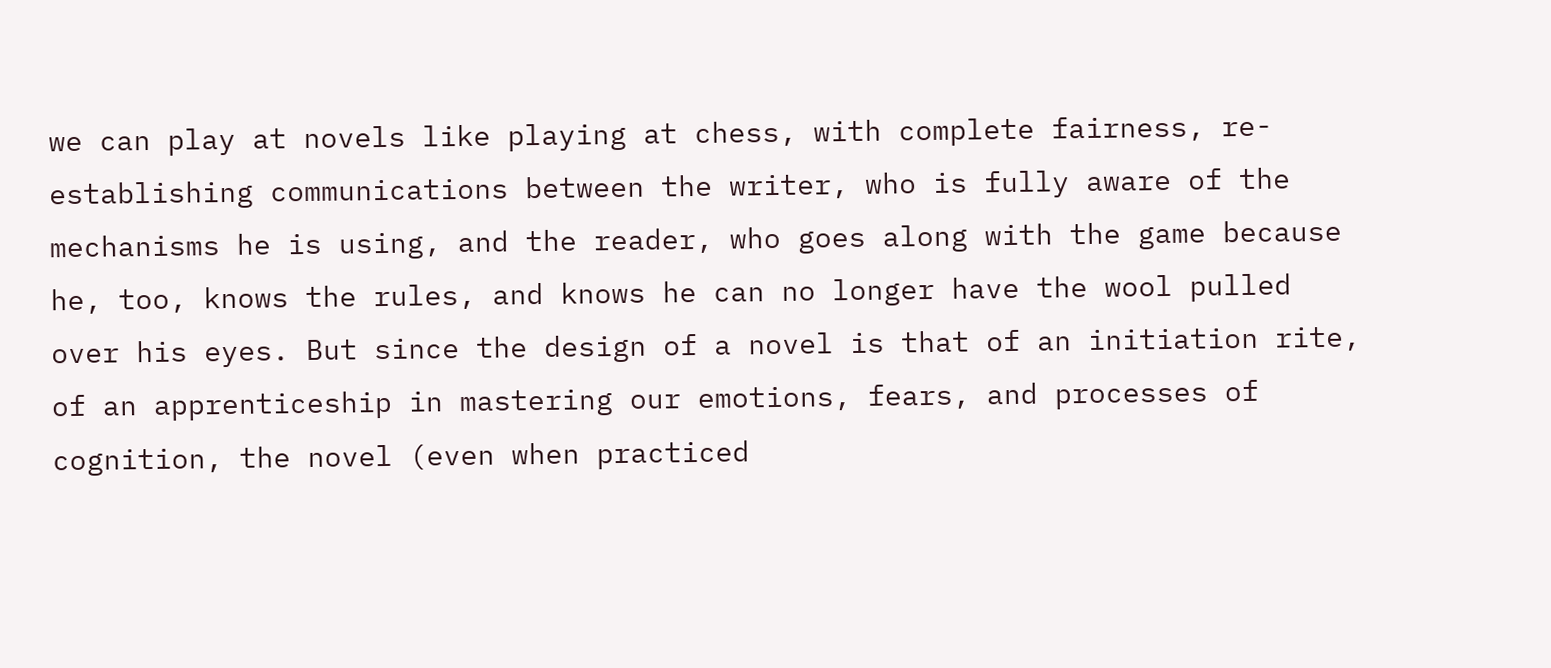we can play at novels like playing at chess, with complete fairness, re-establishing communications between the writer, who is fully aware of the mechanisms he is using, and the reader, who goes along with the game because he, too, knows the rules, and knows he can no longer have the wool pulled over his eyes. But since the design of a novel is that of an initiation rite, of an apprenticeship in mastering our emotions, fears, and processes of cognition, the novel (even when practiced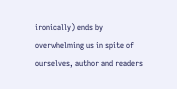ironically) ends by overwhelming us in spite of ourselves, author and readers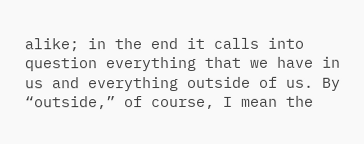alike; in the end it calls into question everything that we have in us and everything outside of us. By “outside,” of course, I mean the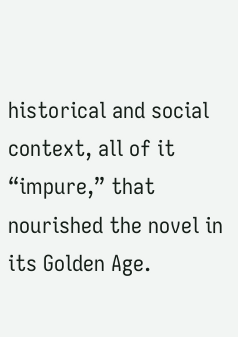historical and social context, all of it “impure,” that nourished the novel in its Golden Age.